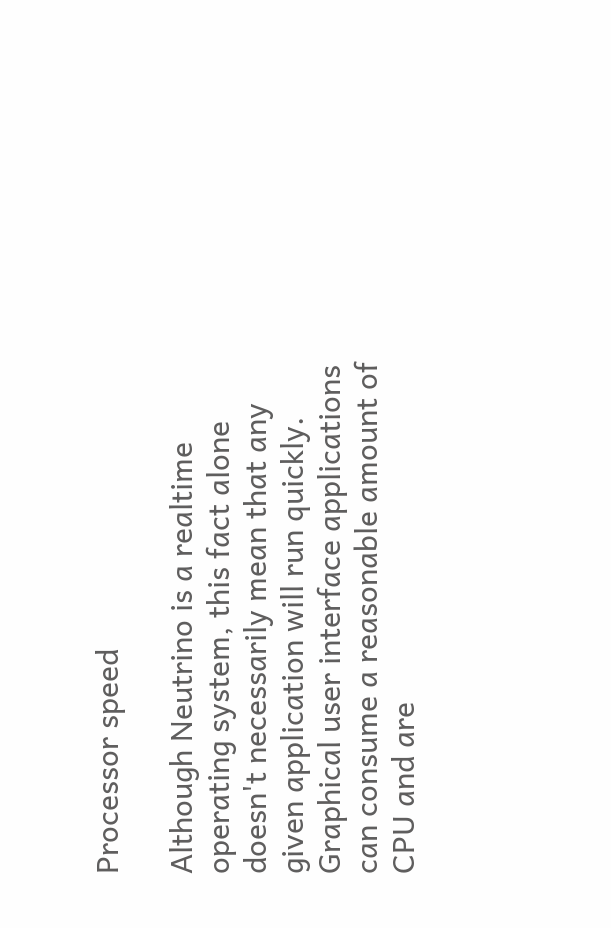Processor speed

Although Neutrino is a realtime operating system, this fact alone doesn't necessarily mean that any given application will run quickly. Graphical user interface applications can consume a reasonable amount of CPU and are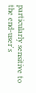particularly sensitive to the end-user's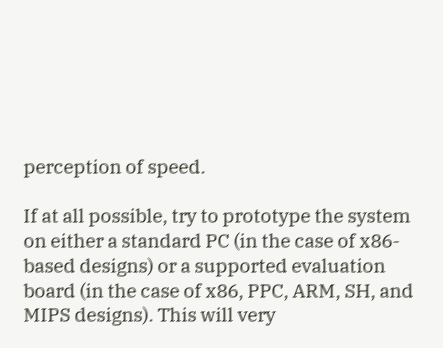perception of speed.

If at all possible, try to prototype the system on either a standard PC (in the case of x86-based designs) or a supported evaluation board (in the case of x86, PPC, ARM, SH, and MIPS designs). This will very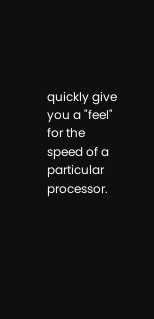quickly give you a "feel" for the speed of a particular processor.